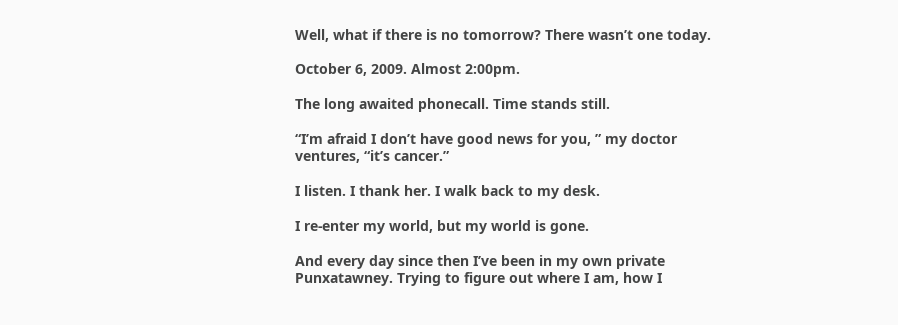Well, what if there is no tomorrow? There wasn’t one today.

October 6, 2009. Almost 2:00pm.

The long awaited phonecall. Time stands still.

“I’m afraid I don’t have good news for you, ” my doctor ventures, “it’s cancer.”

I listen. I thank her. I walk back to my desk.

I re-enter my world, but my world is gone.

And every day since then I’ve been in my own private Punxatawney. Trying to figure out where I am, how I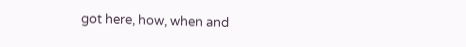got here, how, when and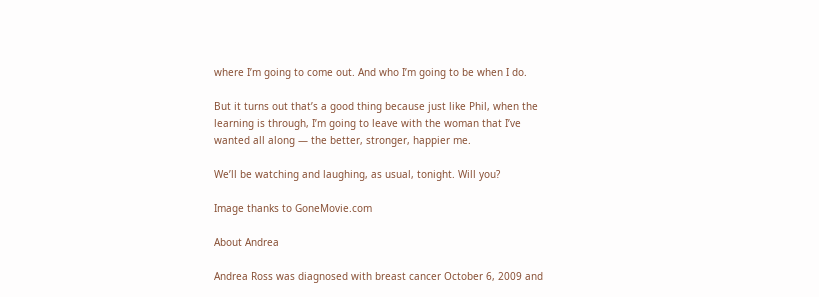where I’m going to come out. And who I’m going to be when I do.

But it turns out that’s a good thing because just like Phil, when the learning is through, I’m going to leave with the woman that I’ve wanted all along — the better, stronger, happier me.

We’ll be watching and laughing, as usual, tonight. Will you?

Image thanks to GoneMovie.com

About Andrea

Andrea Ross was diagnosed with breast cancer October 6, 2009 and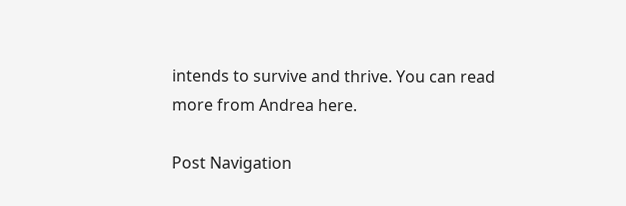intends to survive and thrive. You can read more from Andrea here.

Post Navigation